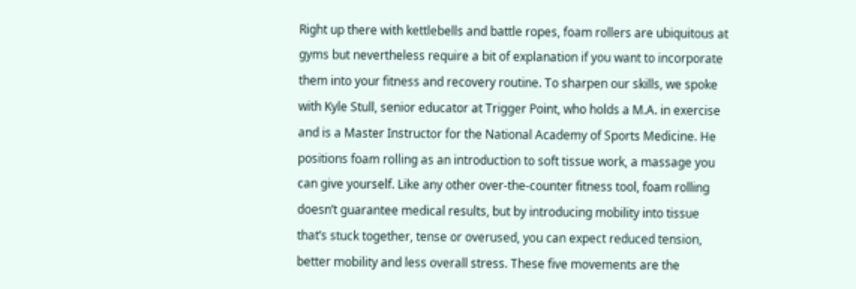Right up there with kettlebells and battle ropes, foam rollers are ubiquitous at gyms but nevertheless require a bit of explanation if you want to incorporate them into your fitness and recovery routine. To sharpen our skills, we spoke with Kyle Stull, senior educator at Trigger Point, who holds a M.A. in exercise and is a Master Instructor for the National Academy of Sports Medicine. He positions foam rolling as an introduction to soft tissue work, a massage you can give yourself. Like any other over-the-counter fitness tool, foam rolling doesn’t guarantee medical results, but by introducing mobility into tissue that’s stuck together, tense or overused, you can expect reduced tension, better mobility and less overall stress. These five movements are the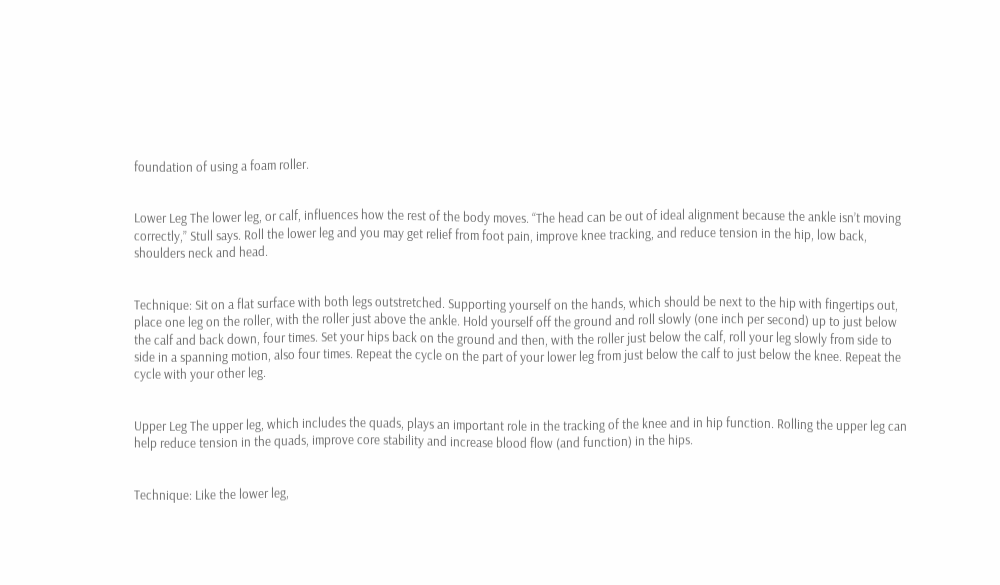foundation of using a foam roller.


Lower Leg The lower leg, or calf, influences how the rest of the body moves. “The head can be out of ideal alignment because the ankle isn’t moving correctly,” Stull says. Roll the lower leg and you may get relief from foot pain, improve knee tracking, and reduce tension in the hip, low back, shoulders neck and head.


Technique: Sit on a flat surface with both legs outstretched. Supporting yourself on the hands, which should be next to the hip with fingertips out, place one leg on the roller, with the roller just above the ankle. Hold yourself off the ground and roll slowly (one inch per second) up to just below the calf and back down, four times. Set your hips back on the ground and then, with the roller just below the calf, roll your leg slowly from side to side in a spanning motion, also four times. Repeat the cycle on the part of your lower leg from just below the calf to just below the knee. Repeat the cycle with your other leg.


Upper Leg The upper leg, which includes the quads, plays an important role in the tracking of the knee and in hip function. Rolling the upper leg can help reduce tension in the quads, improve core stability and increase blood flow (and function) in the hips.


Technique: Like the lower leg,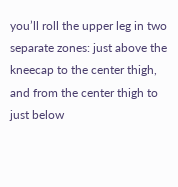you’ll roll the upper leg in two separate zones: just above the kneecap to the center thigh, and from the center thigh to just below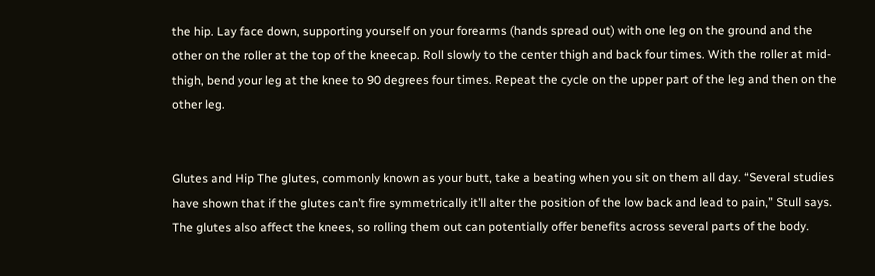the hip. Lay face down, supporting yourself on your forearms (hands spread out) with one leg on the ground and the other on the roller at the top of the kneecap. Roll slowly to the center thigh and back four times. With the roller at mid-thigh, bend your leg at the knee to 90 degrees four times. Repeat the cycle on the upper part of the leg and then on the other leg.


Glutes and Hip The glutes, commonly known as your butt, take a beating when you sit on them all day. “Several studies have shown that if the glutes can’t fire symmetrically it’ll alter the position of the low back and lead to pain,” Stull says. The glutes also affect the knees, so rolling them out can potentially offer benefits across several parts of the body.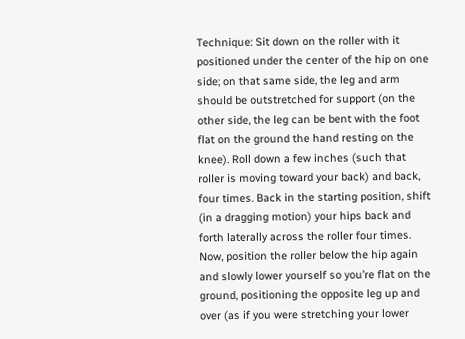Technique: Sit down on the roller with it positioned under the center of the hip on one side; on that same side, the leg and arm should be outstretched for support (on the other side, the leg can be bent with the foot flat on the ground the hand resting on the knee). Roll down a few inches (such that roller is moving toward your back) and back, four times. Back in the starting position, shift (in a dragging motion) your hips back and forth laterally across the roller four times. Now, position the roller below the hip again and slowly lower yourself so you’re flat on the ground, positioning the opposite leg up and over (as if you were stretching your lower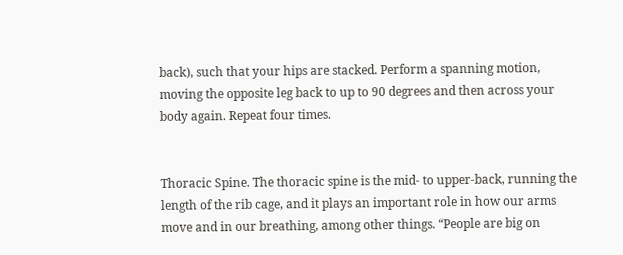back), such that your hips are stacked. Perform a spanning motion, moving the opposite leg back to up to 90 degrees and then across your body again. Repeat four times.


Thoracic Spine. The thoracic spine is the mid- to upper-back, running the length of the rib cage, and it plays an important role in how our arms move and in our breathing, among other things. “People are big on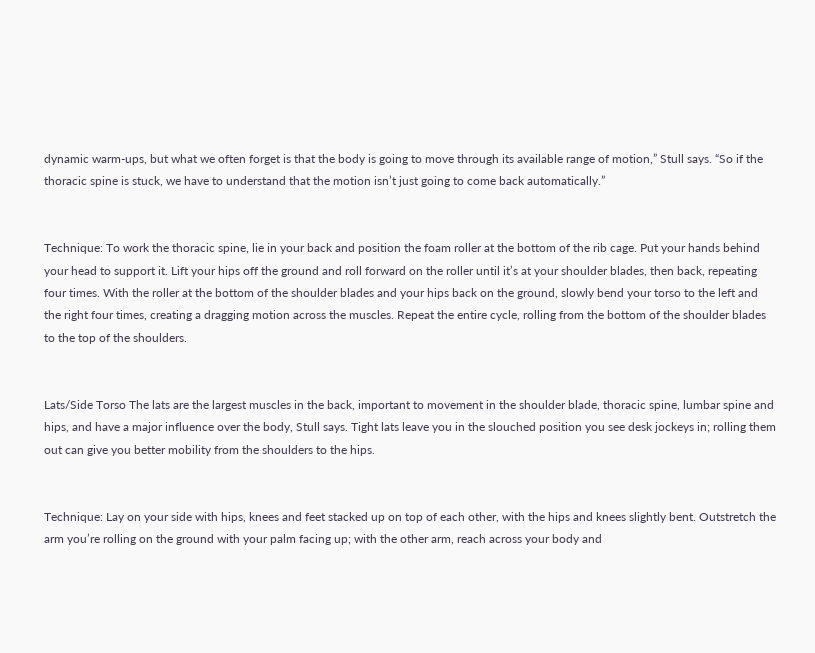dynamic warm-ups, but what we often forget is that the body is going to move through its available range of motion,” Stull says. “So if the thoracic spine is stuck, we have to understand that the motion isn’t just going to come back automatically.”


Technique: To work the thoracic spine, lie in your back and position the foam roller at the bottom of the rib cage. Put your hands behind your head to support it. Lift your hips off the ground and roll forward on the roller until it’s at your shoulder blades, then back, repeating four times. With the roller at the bottom of the shoulder blades and your hips back on the ground, slowly bend your torso to the left and the right four times, creating a dragging motion across the muscles. Repeat the entire cycle, rolling from the bottom of the shoulder blades to the top of the shoulders.


Lats/Side Torso The lats are the largest muscles in the back, important to movement in the shoulder blade, thoracic spine, lumbar spine and hips, and have a major influence over the body, Stull says. Tight lats leave you in the slouched position you see desk jockeys in; rolling them out can give you better mobility from the shoulders to the hips.


Technique: Lay on your side with hips, knees and feet stacked up on top of each other, with the hips and knees slightly bent. Outstretch the arm you’re rolling on the ground with your palm facing up; with the other arm, reach across your body and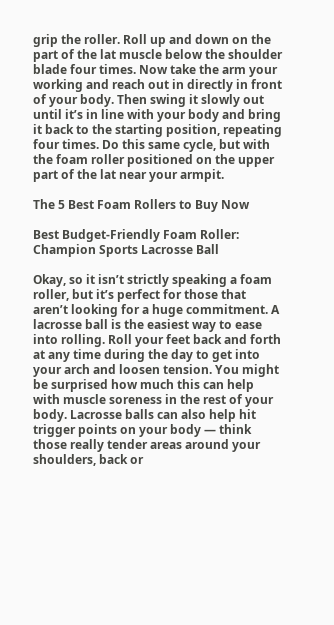grip the roller. Roll up and down on the part of the lat muscle below the shoulder blade four times. Now take the arm your working and reach out in directly in front of your body. Then swing it slowly out until it’s in line with your body and bring it back to the starting position, repeating four times. Do this same cycle, but with the foam roller positioned on the upper part of the lat near your armpit.

The 5 Best Foam Rollers to Buy Now

Best Budget-Friendly Foam Roller: Champion Sports Lacrosse Ball

Okay, so it isn’t strictly speaking a foam roller, but it’s perfect for those that aren’t looking for a huge commitment. A lacrosse ball is the easiest way to ease into rolling. Roll your feet back and forth at any time during the day to get into your arch and loosen tension. You might be surprised how much this can help with muscle soreness in the rest of your body. Lacrosse balls can also help hit trigger points on your body — think those really tender areas around your shoulders, back or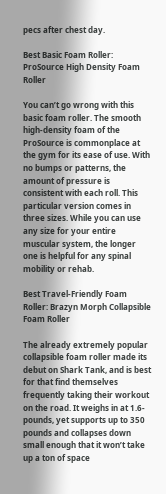pecs after chest day.

Best Basic Foam Roller: ProSource High Density Foam Roller

You can’t go wrong with this basic foam roller. The smooth high-density foam of the ProSource is commonplace at the gym for its ease of use. With no bumps or patterns, the amount of pressure is consistent with each roll. This particular version comes in three sizes. While you can use any size for your entire muscular system, the longer one is helpful for any spinal mobility or rehab.

Best Travel-Friendly Foam Roller: Brazyn Morph Collapsible Foam Roller

The already extremely popular collapsible foam roller made its debut on Shark Tank, and is best for that find themselves frequently taking their workout on the road. It weighs in at 1.6-pounds, yet supports up to 350 pounds and collapses down small enough that it won’t take up a ton of space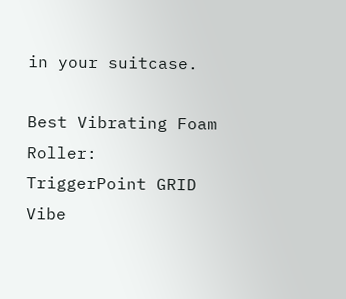in your suitcase.

Best Vibrating Foam Roller: TriggerPoint GRID Vibe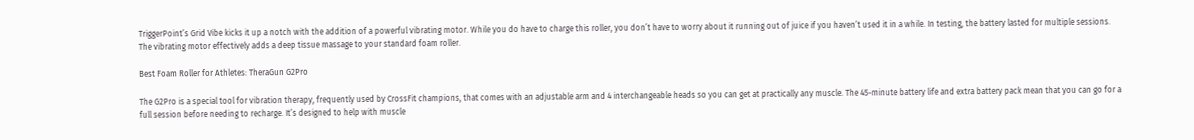TriggerPoint’s Grid Vibe kicks it up a notch with the addition of a powerful vibrating motor. While you do have to charge this roller, you don’t have to worry about it running out of juice if you haven’t used it in a while. In testing, the battery lasted for multiple sessions. The vibrating motor effectively adds a deep tissue massage to your standard foam roller.

Best Foam Roller for Athletes: TheraGun G2Pro

The G2Pro is a special tool for vibration therapy, frequently used by CrossFit champions, that comes with an adjustable arm and 4 interchangeable heads so you can get at practically any muscle. The 45-minute battery life and extra battery pack mean that you can go for a full session before needing to recharge. It’s designed to help with muscle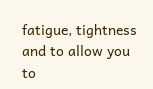fatigue, tightness and to allow you to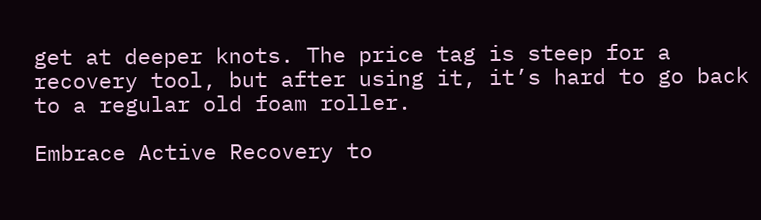get at deeper knots. The price tag is steep for a recovery tool, but after using it, it’s hard to go back to a regular old foam roller.

Embrace Active Recovery to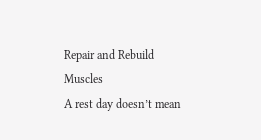Repair and Rebuild Muscles
A rest day doesn’t mean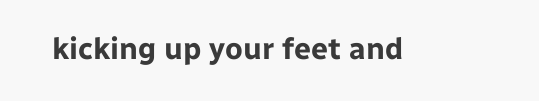kicking up your feet and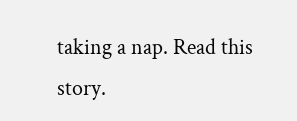taking a nap. Read this story.